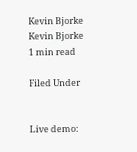Kevin Bjorke
Kevin Bjorke
1 min read

Filed Under


Live demo: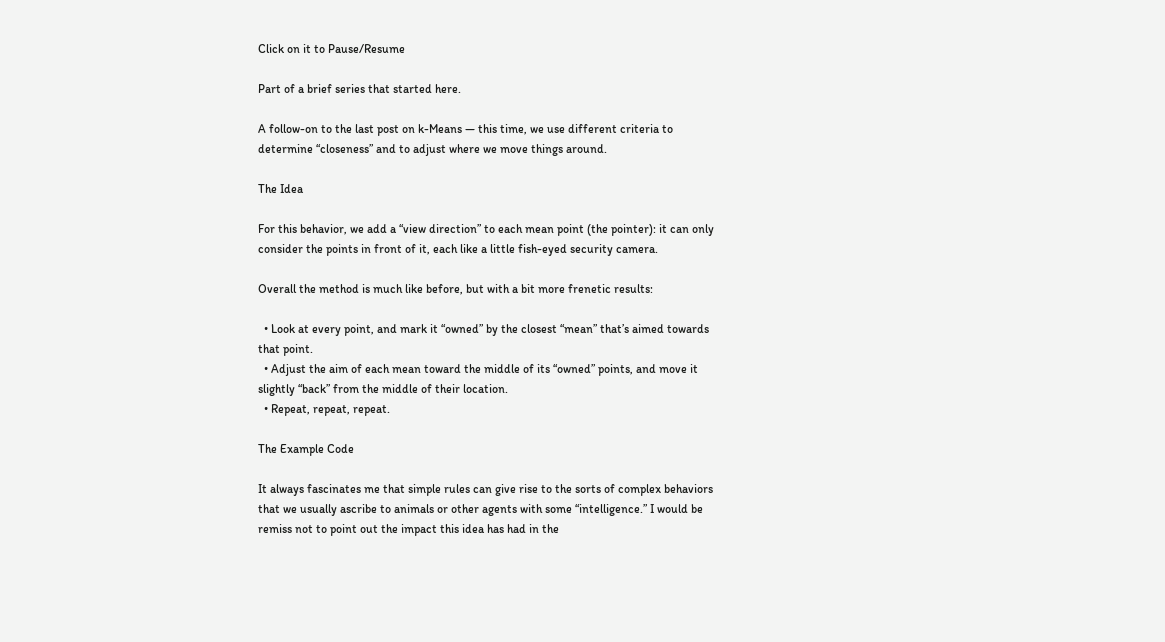Click on it to Pause/Resume

Part of a brief series that started here.

A follow-on to the last post on k-Means — this time, we use different criteria to determine “closeness” and to adjust where we move things around.

The Idea

For this behavior, we add a “view direction” to each mean point (the pointer): it can only consider the points in front of it, each like a little fish-eyed security camera.

Overall the method is much like before, but with a bit more frenetic results:

  • Look at every point, and mark it “owned” by the closest “mean” that’s aimed towards that point.
  • Adjust the aim of each mean toward the middle of its “owned” points, and move it slightly “back” from the middle of their location.
  • Repeat, repeat, repeat.

The Example Code

It always fascinates me that simple rules can give rise to the sorts of complex behaviors that we usually ascribe to animals or other agents with some “intelligence.” I would be remiss not to point out the impact this idea has had in the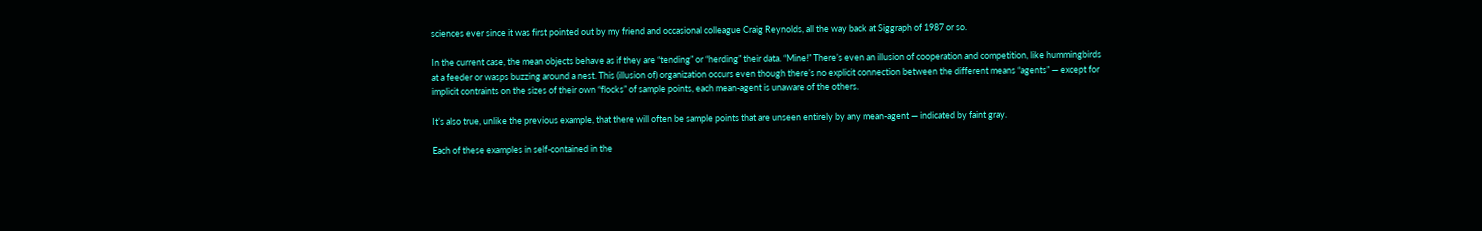sciences ever since it was first pointed out by my friend and occasional colleague Craig Reynolds, all the way back at Siggraph of 1987 or so.

In the current case, the mean objects behave as if they are “tending” or “herding” their data. “Mine!” There’s even an illusion of cooperation and competition, like hummingbirds at a feeder or wasps buzzing around a nest. This (illusion of) organization occurs even though there’s no explicit connection between the different means “agents” — except for implicit contraints on the sizes of their own “flocks” of sample points, each mean-agent is unaware of the others.

It’s also true, unlike the previous example, that there will often be sample points that are unseen entirely by any mean-agent — indicated by faint gray.

Each of these examples in self-contained in the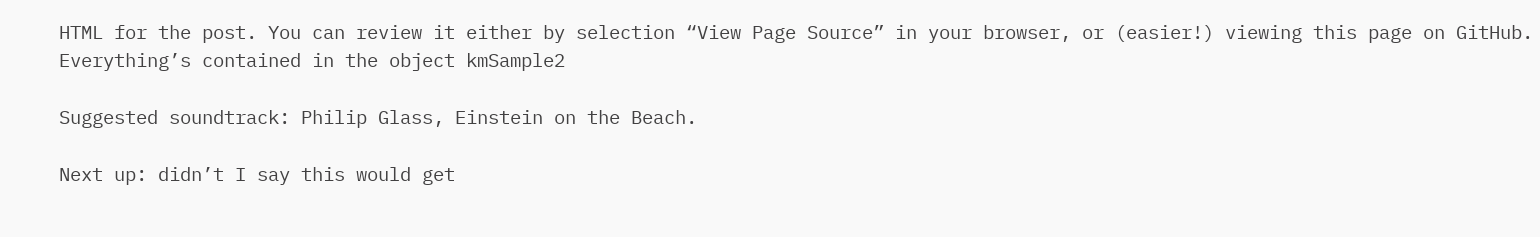HTML for the post. You can review it either by selection “View Page Source” in your browser, or (easier!) viewing this page on GitHub. Everything’s contained in the object kmSample2

Suggested soundtrack: Philip Glass, Einstein on the Beach.

Next up: didn’t I say this would get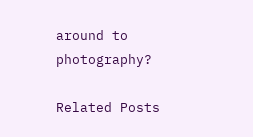around to photography?

Related Posts